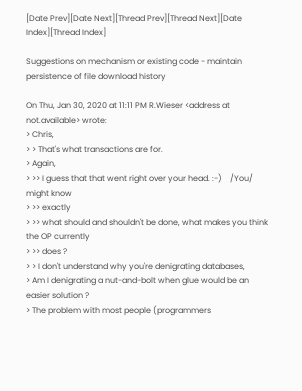[Date Prev][Date Next][Thread Prev][Thread Next][Date Index][Thread Index]

Suggestions on mechanism or existing code - maintain persistence of file download history

On Thu, Jan 30, 2020 at 11:11 PM R.Wieser <address at not.available> wrote:
> Chris,
> > That's what transactions are for.
> Again,
> >> I guess that that went right over your head. :-)    /You/ might know
> >> exactly
> >> what should and shouldn't be done, what makes you think the OP currently
> >> does ?
> > I don't understand why you're denigrating databases,
> Am I denigrating a nut-and-bolt when glue would be an easier solution ?
> The problem with most people (programmers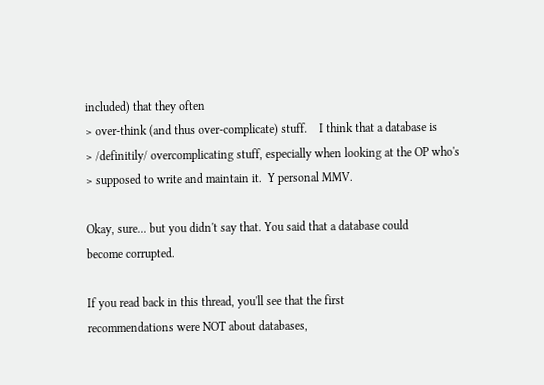included) that they often
> over-think (and thus over-complicate) stuff.    I think that a database is
> /definitily/ overcomplicating stuff, especially when looking at the OP who's
> supposed to write and maintain it.  Y personal MMV.

Okay, sure... but you didn't say that. You said that a database could
become corrupted.

If you read back in this thread, you'll see that the first
recommendations were NOT about databases,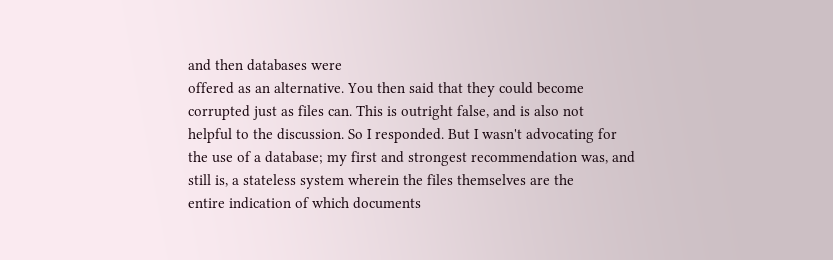and then databases were
offered as an alternative. You then said that they could become
corrupted just as files can. This is outright false, and is also not
helpful to the discussion. So I responded. But I wasn't advocating for
the use of a database; my first and strongest recommendation was, and
still is, a stateless system wherein the files themselves are the
entire indication of which documents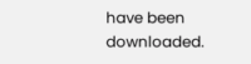have been downloaded.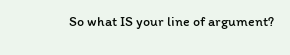So what IS your line of argument?